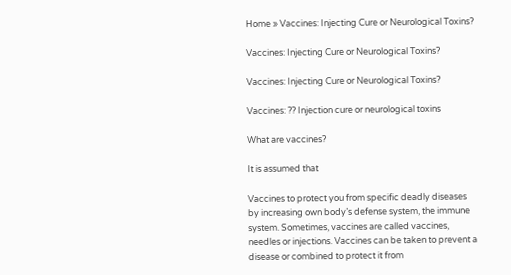Home » Vaccines: Injecting Cure or Neurological Toxins?

Vaccines: Injecting Cure or Neurological Toxins?

Vaccines: Injecting Cure or Neurological Toxins?

Vaccines: ?? Injection cure or neurological toxins

What are vaccines?

It is assumed that

Vaccines to protect you from specific deadly diseases by increasing own body’s defense system, the immune system. Sometimes, vaccines are called vaccines, needles or injections. Vaccines can be taken to prevent a disease or combined to protect it from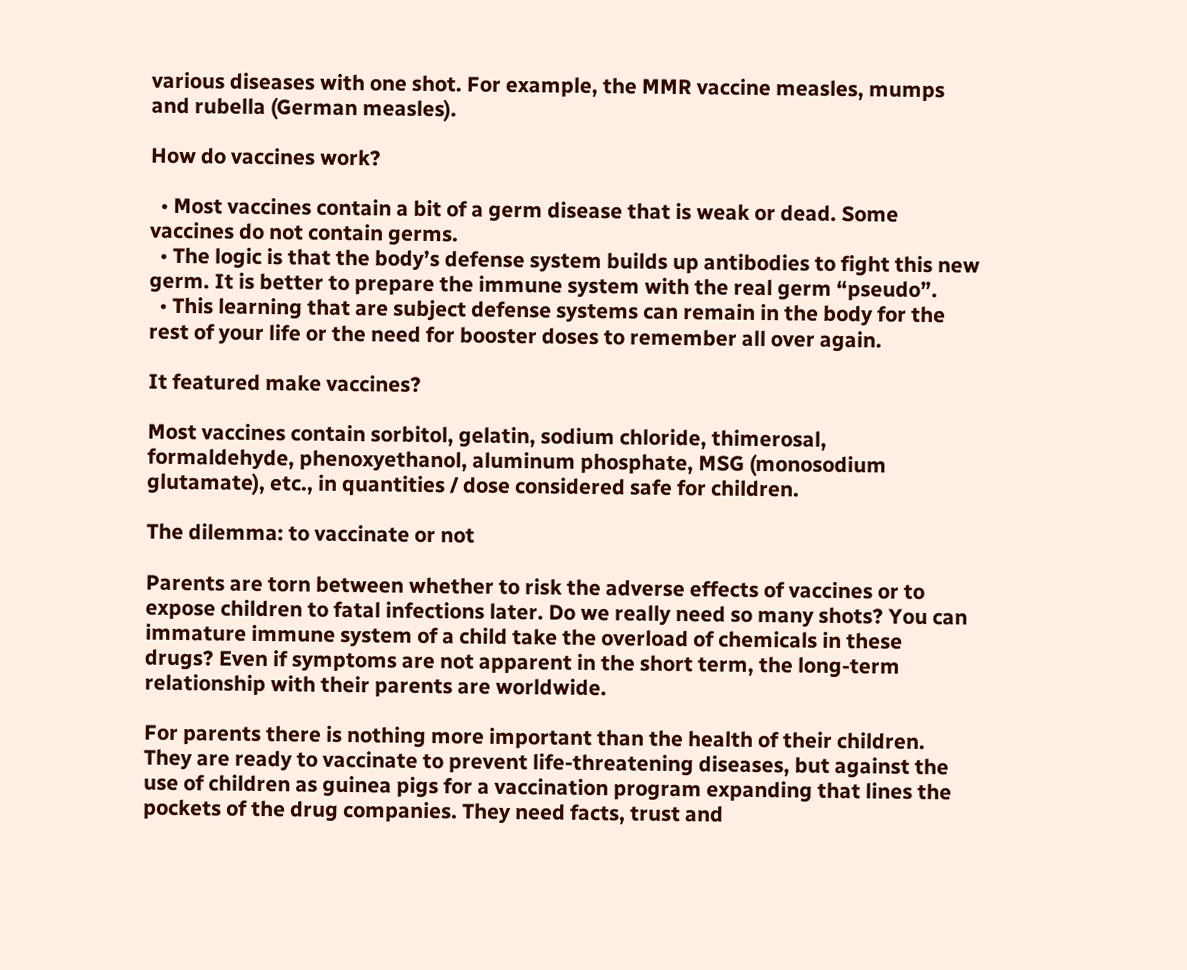various diseases with one shot. For example, the MMR vaccine measles, mumps and rubella (German measles).

How do vaccines work?

  • Most vaccines contain a bit of a germ disease that is weak or dead. Some vaccines do not contain germs.
  • The logic is that the body’s defense system builds up antibodies to fight this new germ. It is better to prepare the immune system with the real germ “pseudo”.
  • This learning that are subject defense systems can remain in the body for the rest of your life or the need for booster doses to remember all over again.

It featured make vaccines?

Most vaccines contain sorbitol, gelatin, sodium chloride, thimerosal, formaldehyde, phenoxyethanol, aluminum phosphate, MSG (monosodium glutamate), etc., in quantities / dose considered safe for children.

The dilemma: to vaccinate or not

Parents are torn between whether to risk the adverse effects of vaccines or to expose children to fatal infections later. Do we really need so many shots? You can immature immune system of a child take the overload of chemicals in these drugs? Even if symptoms are not apparent in the short term, the long-term relationship with their parents are worldwide.

For parents there is nothing more important than the health of their children. They are ready to vaccinate to prevent life-threatening diseases, but against the use of children as guinea pigs for a vaccination program expanding that lines the pockets of the drug companies. They need facts, trust and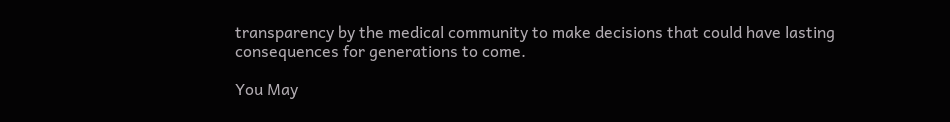transparency by the medical community to make decisions that could have lasting consequences for generations to come.

You May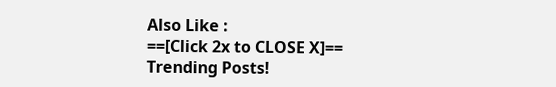Also Like :
==[Click 2x to CLOSE X]==
Trending Posts!